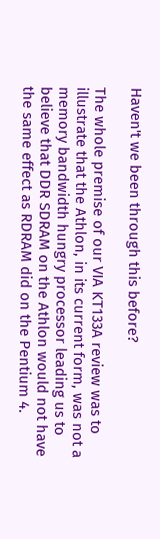Haven't we been through this before?

The whole premise of our VIA KT133A review was to illustrate that the Athlon, in its current form, was not a memory bandwidth hungry processor leading us to believe that DDR SDRAM on the Athlon would not have the same effect as RDRAM did on the Pentium 4.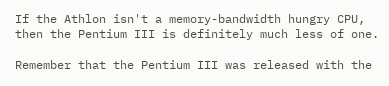If the Athlon isn't a memory-bandwidth hungry CPU, then the Pentium III is definitely much less of one.

Remember that the Pentium III was released with the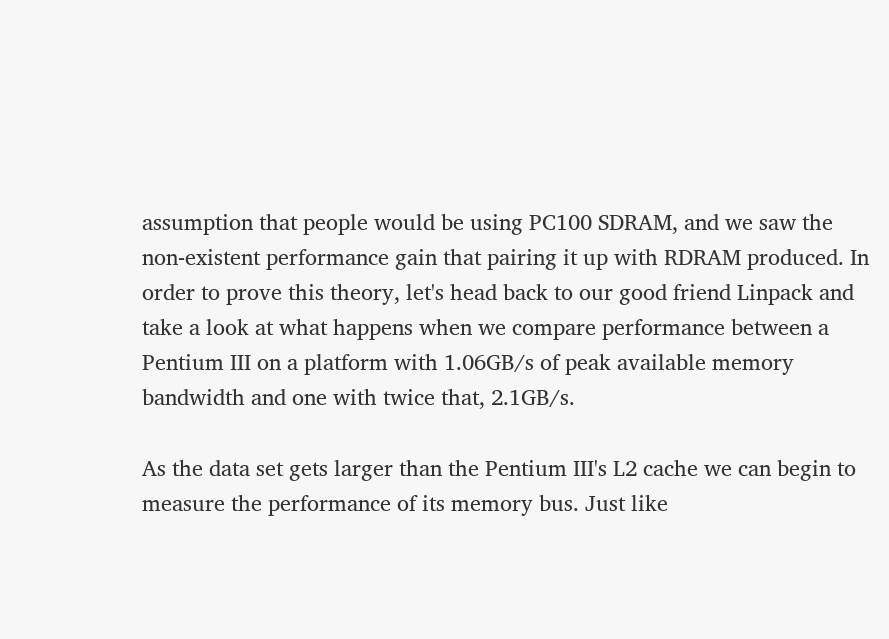assumption that people would be using PC100 SDRAM, and we saw the non-existent performance gain that pairing it up with RDRAM produced. In order to prove this theory, let's head back to our good friend Linpack and take a look at what happens when we compare performance between a Pentium III on a platform with 1.06GB/s of peak available memory bandwidth and one with twice that, 2.1GB/s.

As the data set gets larger than the Pentium III's L2 cache we can begin to measure the performance of its memory bus. Just like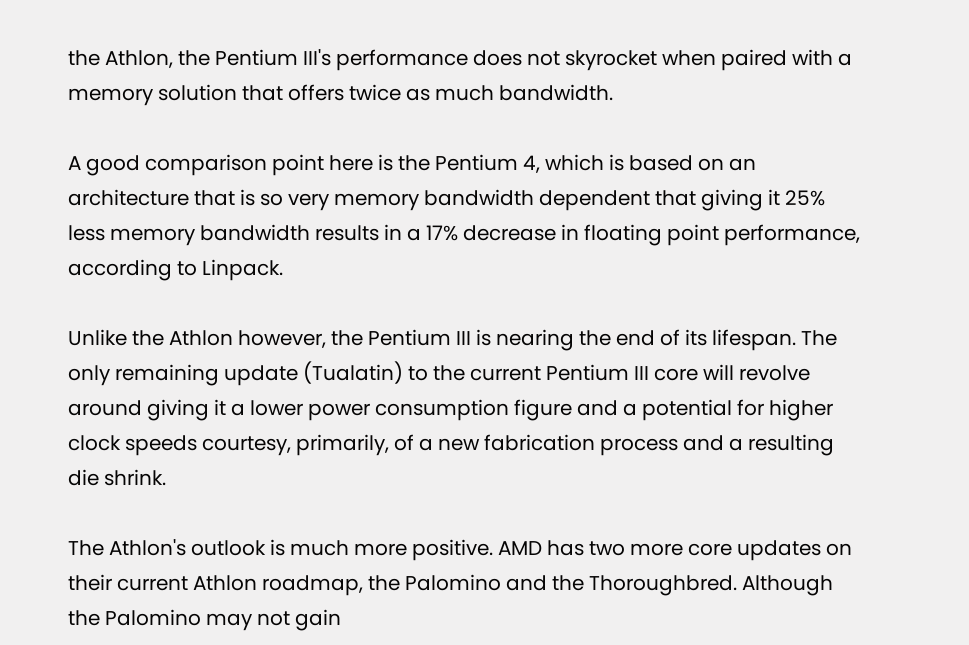the Athlon, the Pentium III's performance does not skyrocket when paired with a memory solution that offers twice as much bandwidth.

A good comparison point here is the Pentium 4, which is based on an architecture that is so very memory bandwidth dependent that giving it 25% less memory bandwidth results in a 17% decrease in floating point performance, according to Linpack.

Unlike the Athlon however, the Pentium III is nearing the end of its lifespan. The only remaining update (Tualatin) to the current Pentium III core will revolve around giving it a lower power consumption figure and a potential for higher clock speeds courtesy, primarily, of a new fabrication process and a resulting die shrink.

The Athlon's outlook is much more positive. AMD has two more core updates on their current Athlon roadmap, the Palomino and the Thoroughbred. Although the Palomino may not gain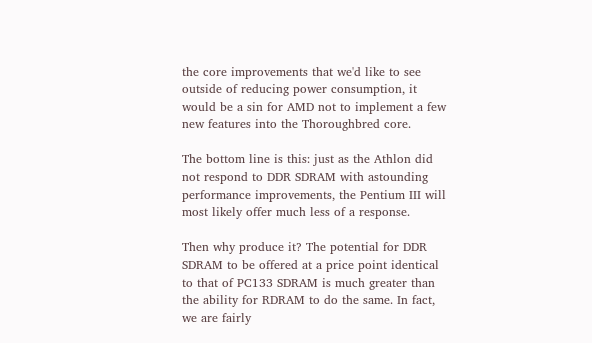the core improvements that we'd like to see outside of reducing power consumption, it would be a sin for AMD not to implement a few new features into the Thoroughbred core.

The bottom line is this: just as the Athlon did not respond to DDR SDRAM with astounding performance improvements, the Pentium III will most likely offer much less of a response.

Then why produce it? The potential for DDR SDRAM to be offered at a price point identical to that of PC133 SDRAM is much greater than the ability for RDRAM to do the same. In fact, we are fairly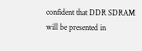confident that DDR SDRAM will be presented in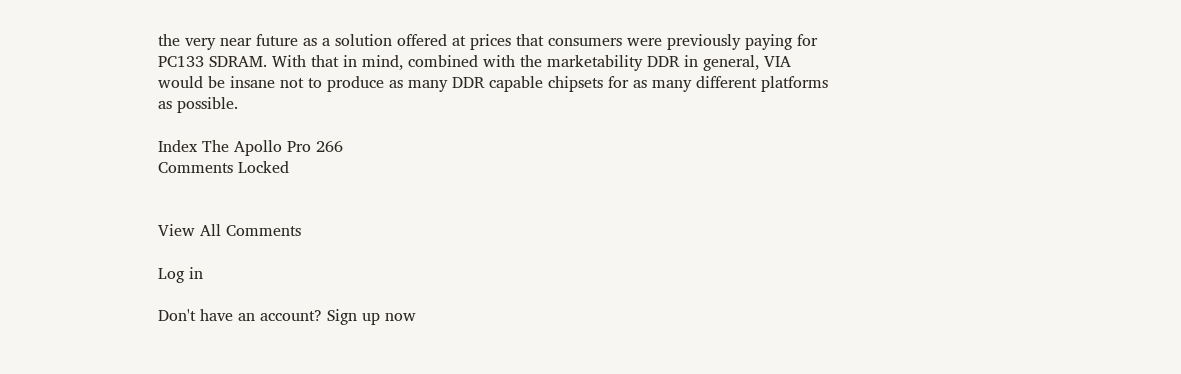the very near future as a solution offered at prices that consumers were previously paying for PC133 SDRAM. With that in mind, combined with the marketability DDR in general, VIA would be insane not to produce as many DDR capable chipsets for as many different platforms as possible.

Index The Apollo Pro 266
Comments Locked


View All Comments

Log in

Don't have an account? Sign up now